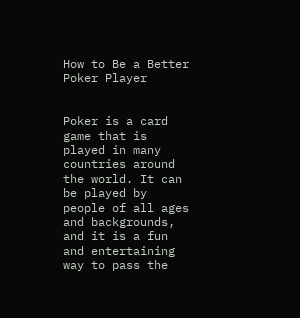How to Be a Better Poker Player


Poker is a card game that is played in many countries around the world. It can be played by people of all ages and backgrounds, and it is a fun and entertaining way to pass the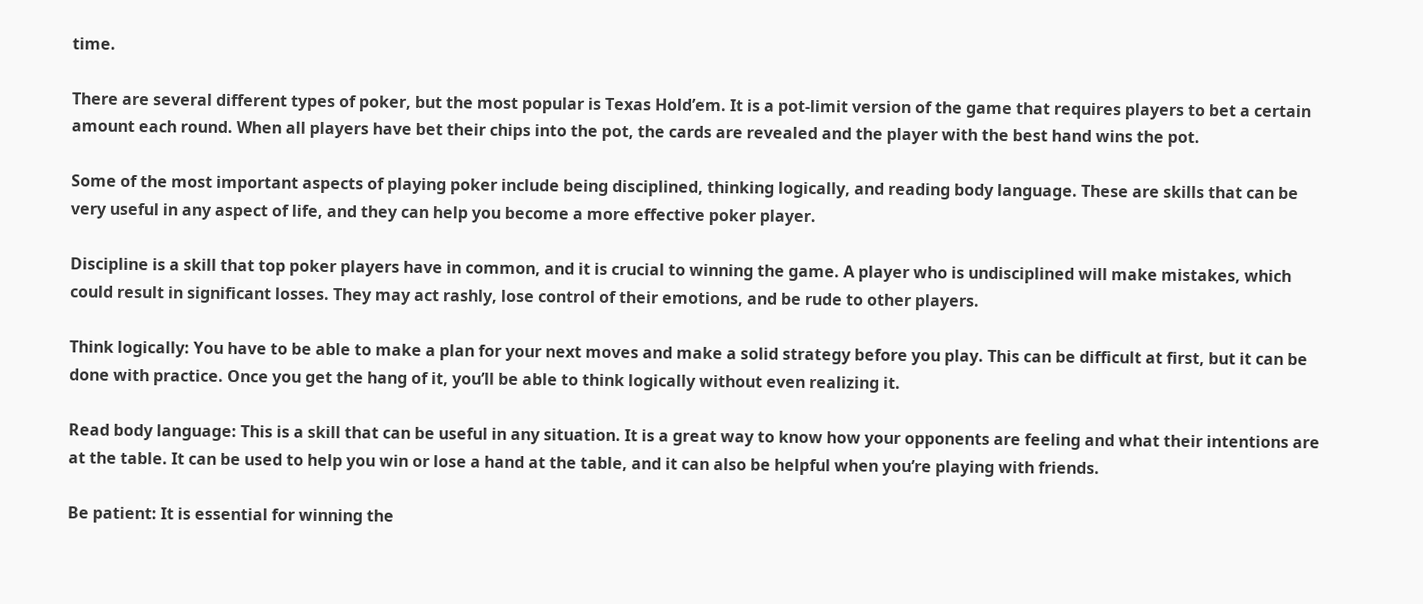time.

There are several different types of poker, but the most popular is Texas Hold’em. It is a pot-limit version of the game that requires players to bet a certain amount each round. When all players have bet their chips into the pot, the cards are revealed and the player with the best hand wins the pot.

Some of the most important aspects of playing poker include being disciplined, thinking logically, and reading body language. These are skills that can be very useful in any aspect of life, and they can help you become a more effective poker player.

Discipline is a skill that top poker players have in common, and it is crucial to winning the game. A player who is undisciplined will make mistakes, which could result in significant losses. They may act rashly, lose control of their emotions, and be rude to other players.

Think logically: You have to be able to make a plan for your next moves and make a solid strategy before you play. This can be difficult at first, but it can be done with practice. Once you get the hang of it, you’ll be able to think logically without even realizing it.

Read body language: This is a skill that can be useful in any situation. It is a great way to know how your opponents are feeling and what their intentions are at the table. It can be used to help you win or lose a hand at the table, and it can also be helpful when you’re playing with friends.

Be patient: It is essential for winning the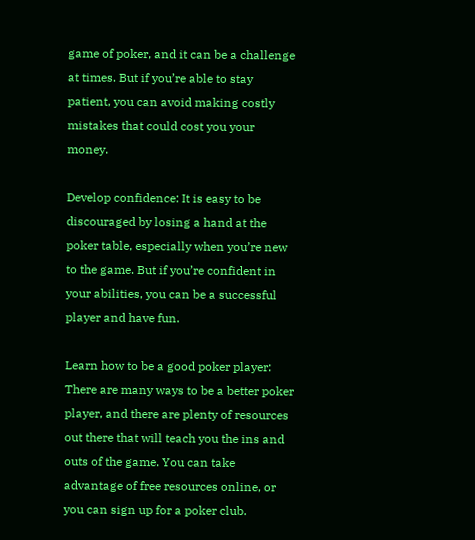game of poker, and it can be a challenge at times. But if you’re able to stay patient, you can avoid making costly mistakes that could cost you your money.

Develop confidence: It is easy to be discouraged by losing a hand at the poker table, especially when you’re new to the game. But if you’re confident in your abilities, you can be a successful player and have fun.

Learn how to be a good poker player: There are many ways to be a better poker player, and there are plenty of resources out there that will teach you the ins and outs of the game. You can take advantage of free resources online, or you can sign up for a poker club.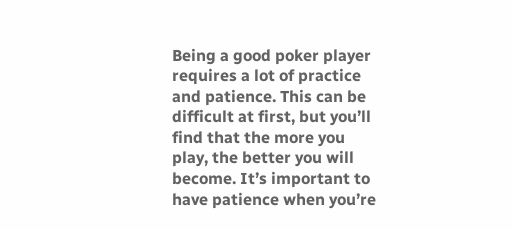Being a good poker player requires a lot of practice and patience. This can be difficult at first, but you’ll find that the more you play, the better you will become. It’s important to have patience when you’re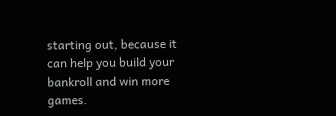starting out, because it can help you build your bankroll and win more games.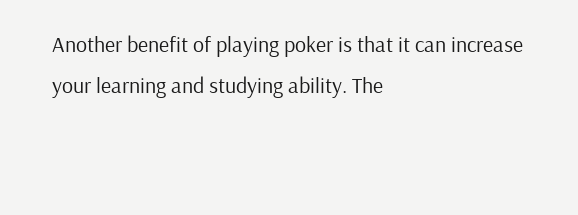Another benefit of playing poker is that it can increase your learning and studying ability. The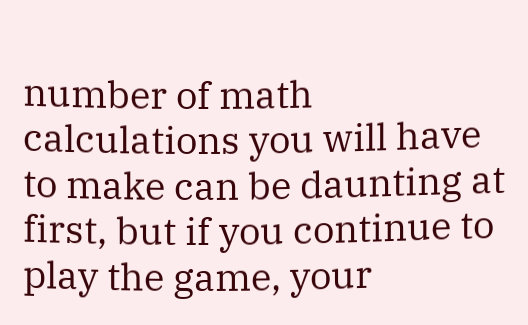number of math calculations you will have to make can be daunting at first, but if you continue to play the game, your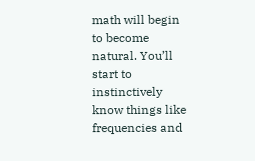math will begin to become natural. You’ll start to instinctively know things like frequencies and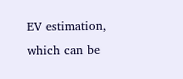EV estimation, which can be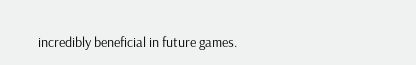incredibly beneficial in future games.